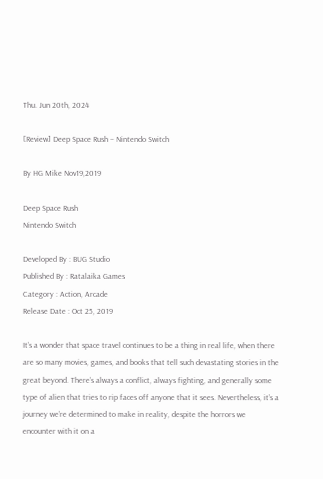Thu. Jun 20th, 2024

[Review] Deep Space Rush – Nintendo Switch

By HG Mike Nov19,2019

Deep Space Rush
Nintendo Switch

Developed By : BUG Studio
Published By : Ratalaika Games
Category : Action, Arcade
Release Date : Oct 25, 2019

It’s a wonder that space travel continues to be a thing in real life, when there are so many movies, games, and books that tell such devastating stories in the great beyond. There’s always a conflict, always fighting, and generally some type of alien that tries to rip faces off anyone that it sees. Nevertheless, it’s a journey we’re determined to make in reality, despite the horrors we encounter with it on a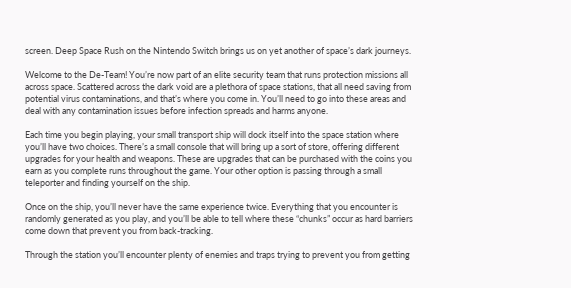screen. Deep Space Rush on the Nintendo Switch brings us on yet another of space’s dark journeys.

Welcome to the De-Team! You’re now part of an elite security team that runs protection missions all across space. Scattered across the dark void are a plethora of space stations, that all need saving from potential virus contaminations, and that’s where you come in. You’ll need to go into these areas and deal with any contamination issues before infection spreads and harms anyone.

Each time you begin playing, your small transport ship will dock itself into the space station where you’ll have two choices. There’s a small console that will bring up a sort of store, offering different upgrades for your health and weapons. These are upgrades that can be purchased with the coins you earn as you complete runs throughout the game. Your other option is passing through a small teleporter and finding yourself on the ship.

Once on the ship, you’ll never have the same experience twice. Everything that you encounter is randomly generated as you play, and you’ll be able to tell where these “chunks” occur as hard barriers come down that prevent you from back-tracking.

Through the station you’ll encounter plenty of enemies and traps trying to prevent you from getting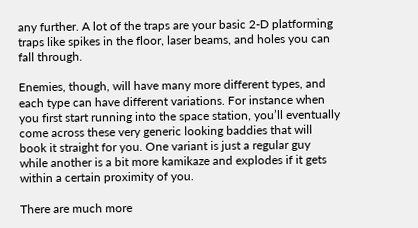any further. A lot of the traps are your basic 2-D platforming traps like spikes in the floor, laser beams, and holes you can fall through.

Enemies, though, will have many more different types, and each type can have different variations. For instance when you first start running into the space station, you’ll eventually come across these very generic looking baddies that will book it straight for you. One variant is just a regular guy while another is a bit more kamikaze and explodes if it gets within a certain proximity of you.

There are much more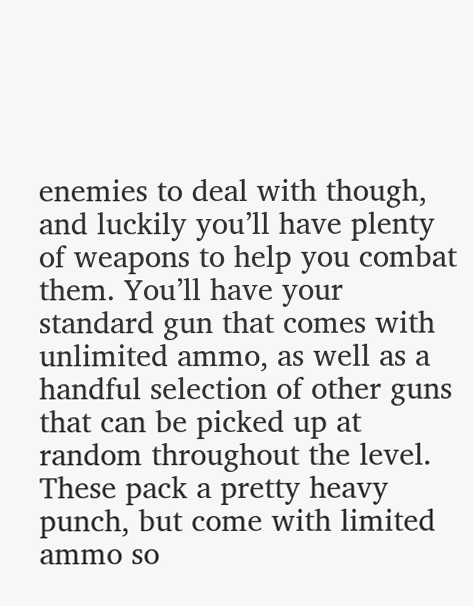enemies to deal with though, and luckily you’ll have plenty of weapons to help you combat them. You’ll have your standard gun that comes with unlimited ammo, as well as a handful selection of other guns that can be picked up at random throughout the level. These pack a pretty heavy punch, but come with limited ammo so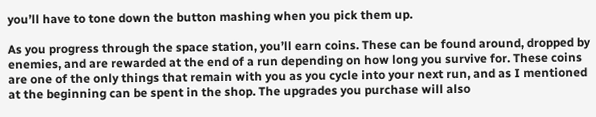you’ll have to tone down the button mashing when you pick them up.

As you progress through the space station, you’ll earn coins. These can be found around, dropped by enemies, and are rewarded at the end of a run depending on how long you survive for. These coins are one of the only things that remain with you as you cycle into your next run, and as I mentioned at the beginning can be spent in the shop. The upgrades you purchase will also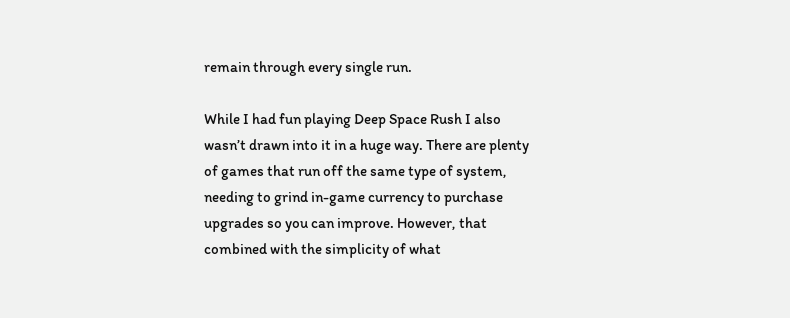remain through every single run.

While I had fun playing Deep Space Rush I also wasn’t drawn into it in a huge way. There are plenty of games that run off the same type of system, needing to grind in-game currency to purchase upgrades so you can improve. However, that combined with the simplicity of what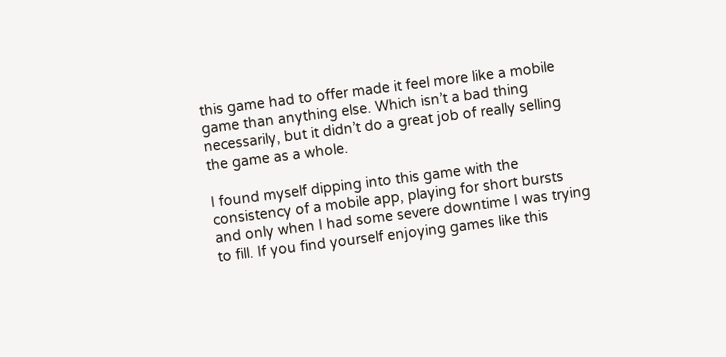this game had to offer made it feel more like a mobile game than anything else. Which isn’t a bad thing necessarily, but it didn’t do a great job of really selling the game as a whole.

I found myself dipping into this game with the consistency of a mobile app, playing for short bursts and only when I had some severe downtime I was trying to fill. If you find yourself enjoying games like this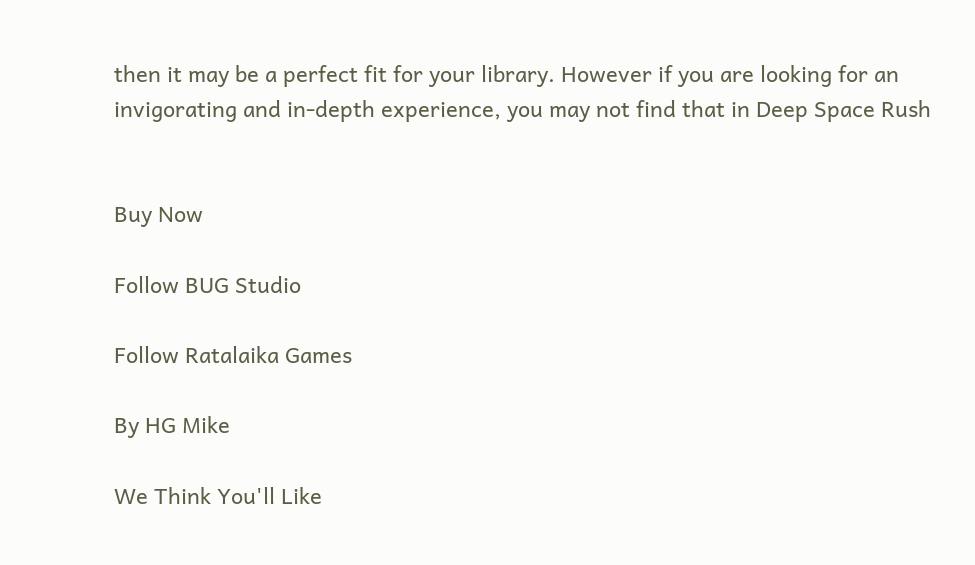then it may be a perfect fit for your library. However if you are looking for an invigorating and in-depth experience, you may not find that in Deep Space Rush


Buy Now

Follow BUG Studio

Follow Ratalaika Games

By HG Mike

We Think You'll Like